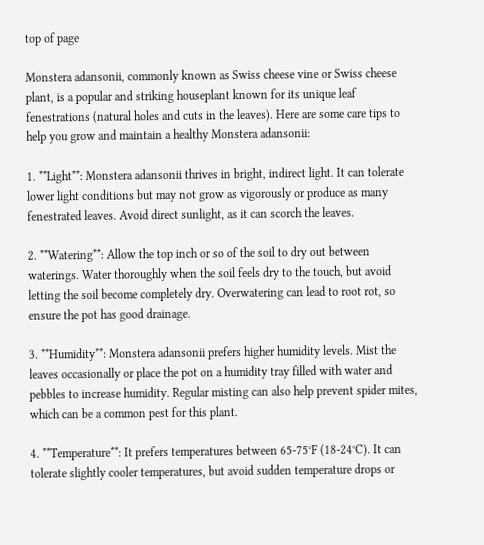top of page

Monstera adansonii, commonly known as Swiss cheese vine or Swiss cheese plant, is a popular and striking houseplant known for its unique leaf fenestrations (natural holes and cuts in the leaves). Here are some care tips to help you grow and maintain a healthy Monstera adansonii:

1. **Light**: Monstera adansonii thrives in bright, indirect light. It can tolerate lower light conditions but may not grow as vigorously or produce as many fenestrated leaves. Avoid direct sunlight, as it can scorch the leaves.

2. **Watering**: Allow the top inch or so of the soil to dry out between waterings. Water thoroughly when the soil feels dry to the touch, but avoid letting the soil become completely dry. Overwatering can lead to root rot, so ensure the pot has good drainage.

3. **Humidity**: Monstera adansonii prefers higher humidity levels. Mist the leaves occasionally or place the pot on a humidity tray filled with water and pebbles to increase humidity. Regular misting can also help prevent spider mites, which can be a common pest for this plant.

4. **Temperature**: It prefers temperatures between 65-75°F (18-24°C). It can tolerate slightly cooler temperatures, but avoid sudden temperature drops or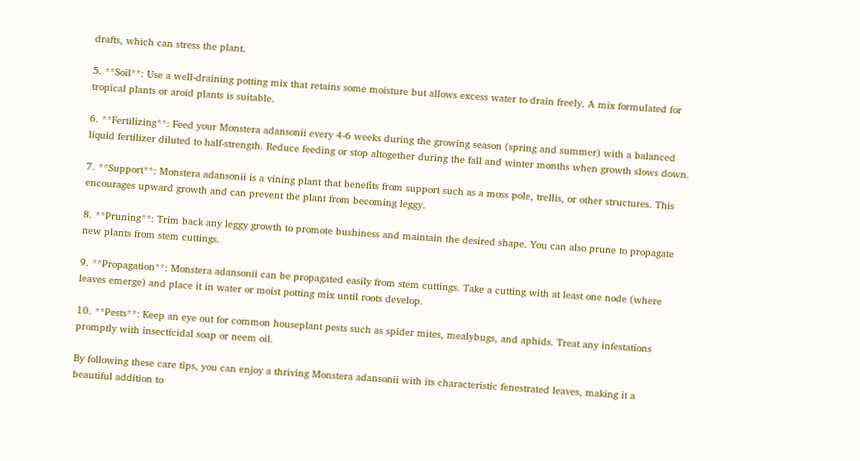drafts, which can stress the plant.

5. **Soil**: Use a well-draining potting mix that retains some moisture but allows excess water to drain freely. A mix formulated for tropical plants or aroid plants is suitable.

6. **Fertilizing**: Feed your Monstera adansonii every 4-6 weeks during the growing season (spring and summer) with a balanced liquid fertilizer diluted to half-strength. Reduce feeding or stop altogether during the fall and winter months when growth slows down.

7. **Support**: Monstera adansonii is a vining plant that benefits from support such as a moss pole, trellis, or other structures. This encourages upward growth and can prevent the plant from becoming leggy.

8. **Pruning**: Trim back any leggy growth to promote bushiness and maintain the desired shape. You can also prune to propagate new plants from stem cuttings.

9. **Propagation**: Monstera adansonii can be propagated easily from stem cuttings. Take a cutting with at least one node (where leaves emerge) and place it in water or moist potting mix until roots develop.

10. **Pests**: Keep an eye out for common houseplant pests such as spider mites, mealybugs, and aphids. Treat any infestations promptly with insecticidal soap or neem oil.

By following these care tips, you can enjoy a thriving Monstera adansonii with its characteristic fenestrated leaves, making it a beautiful addition to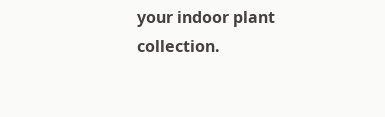your indoor plant collection.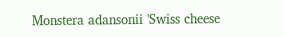Monstera adansonii 'Swiss cheese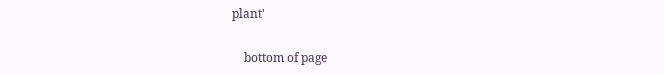plant'

    bottom of page